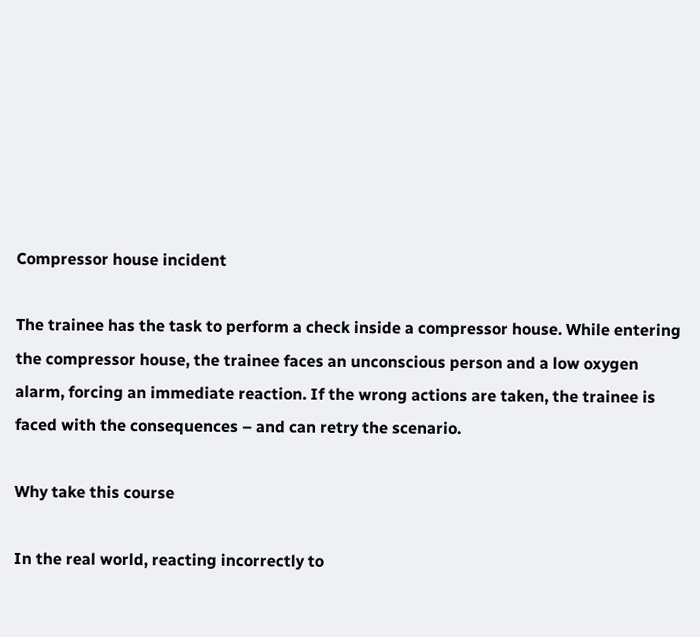Compressor house incident

The trainee has the task to perform a check inside a compressor house. While entering the compressor house, the trainee faces an unconscious person and a low oxygen alarm, forcing an immediate reaction. If the wrong actions are taken, the trainee is faced with the consequences – and can retry the scenario.

Why take this course

In the real world, reacting incorrectly to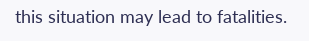this situation may lead to fatalities.